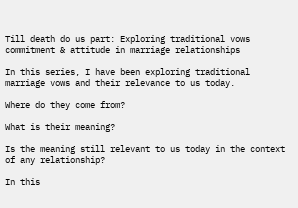Till death do us part: Exploring traditional vows commitment & attitude in marriage relationships

In this series, I have been exploring traditional marriage vows and their relevance to us today.

Where do they come from?

What is their meaning?

Is the meaning still relevant to us today in the context of any relationship?

In this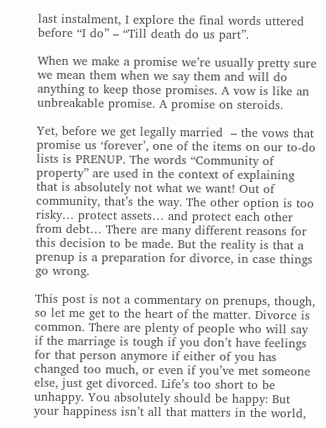last instalment, I explore the final words uttered before “I do” – “Till death do us part”.

When we make a promise we’re usually pretty sure we mean them when we say them and will do anything to keep those promises. A vow is like an unbreakable promise. A promise on steroids.

Yet, before we get legally married  – the vows that promise us ‘forever’, one of the items on our to-do lists is PRENUP. The words “Community of property” are used in the context of explaining that is absolutely not what we want! Out of community, that’s the way. The other option is too risky… protect assets… and protect each other from debt… There are many different reasons for this decision to be made. But the reality is that a prenup is a preparation for divorce, in case things go wrong.

This post is not a commentary on prenups, though, so let me get to the heart of the matter. Divorce is common. There are plenty of people who will say if the marriage is tough if you don’t have feelings for that person anymore if either of you has changed too much, or even if you’ve met someone else, just get divorced. Life’s too short to be unhappy. You absolutely should be happy: But your happiness isn’t all that matters in the world,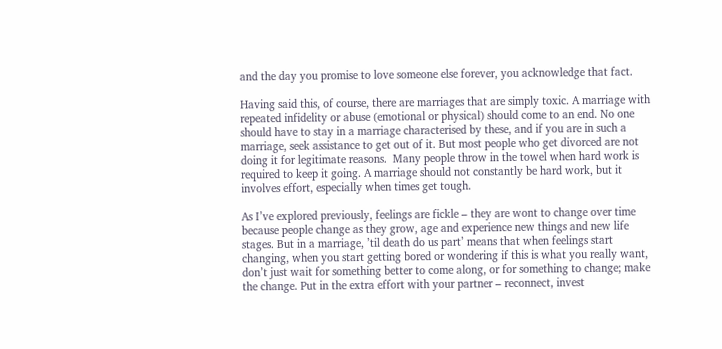and the day you promise to love someone else forever, you acknowledge that fact.

Having said this, of course, there are marriages that are simply toxic. A marriage with repeated infidelity or abuse (emotional or physical) should come to an end. No one should have to stay in a marriage characterised by these, and if you are in such a marriage, seek assistance to get out of it. But most people who get divorced are not doing it for legitimate reasons.  Many people throw in the towel when hard work is required to keep it going. A marriage should not constantly be hard work, but it involves effort, especially when times get tough.

As I’ve explored previously, feelings are fickle – they are wont to change over time because people change as they grow, age and experience new things and new life stages. But in a marriage, ’til death do us part’ means that when feelings start changing, when you start getting bored or wondering if this is what you really want, don’t just wait for something better to come along, or for something to change; make the change. Put in the extra effort with your partner – reconnect, invest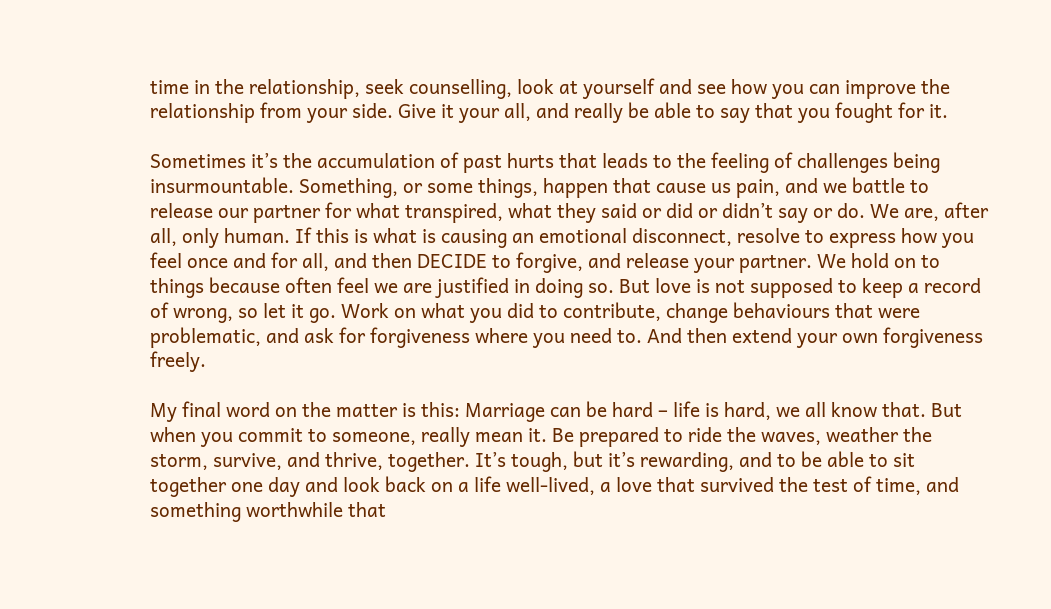time in the relationship, seek counselling, look at yourself and see how you can improve the relationship from your side. Give it your all, and really be able to say that you fought for it.

Sometimes it’s the accumulation of past hurts that leads to the feeling of challenges being insurmountable. Something, or some things, happen that cause us pain, and we battle to release our partner for what transpired, what they said or did or didn’t say or do. We are, after all, only human. If this is what is causing an emotional disconnect, resolve to express how you feel once and for all, and then DECIDE to forgive, and release your partner. We hold on to things because often feel we are justified in doing so. But love is not supposed to keep a record of wrong, so let it go. Work on what you did to contribute, change behaviours that were problematic, and ask for forgiveness where you need to. And then extend your own forgiveness freely.

My final word on the matter is this: Marriage can be hard – life is hard, we all know that. But when you commit to someone, really mean it. Be prepared to ride the waves, weather the storm, survive, and thrive, together. It’s tough, but it’s rewarding, and to be able to sit together one day and look back on a life well-lived, a love that survived the test of time, and something worthwhile that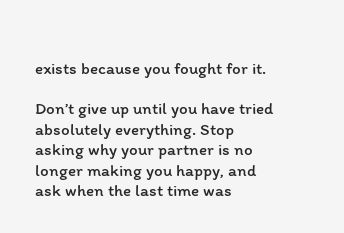exists because you fought for it.

Don’t give up until you have tried absolutely everything. Stop asking why your partner is no longer making you happy, and ask when the last time was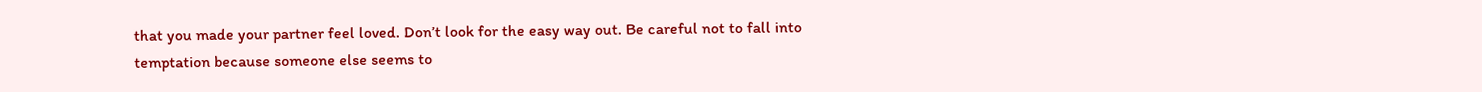that you made your partner feel loved. Don’t look for the easy way out. Be careful not to fall into temptation because someone else seems to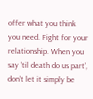offer what you think you need. Fight for your relationship. When you say ’til death do us part’, don’t let it simply be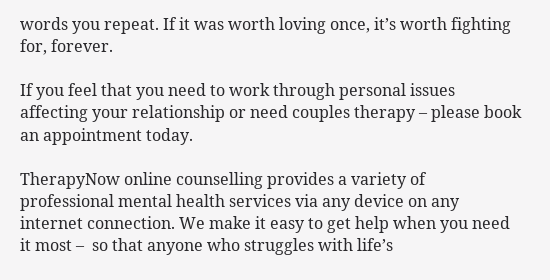words you repeat. If it was worth loving once, it’s worth fighting for, forever.

If you feel that you need to work through personal issues affecting your relationship or need couples therapy – please book an appointment today.

TherapyNow online counselling provides a variety of professional mental health services via any device on any internet connection. We make it easy to get help when you need it most –  so that anyone who struggles with life’s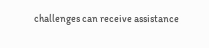challenges can receive assistance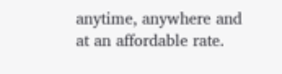anytime, anywhere and at an affordable rate.